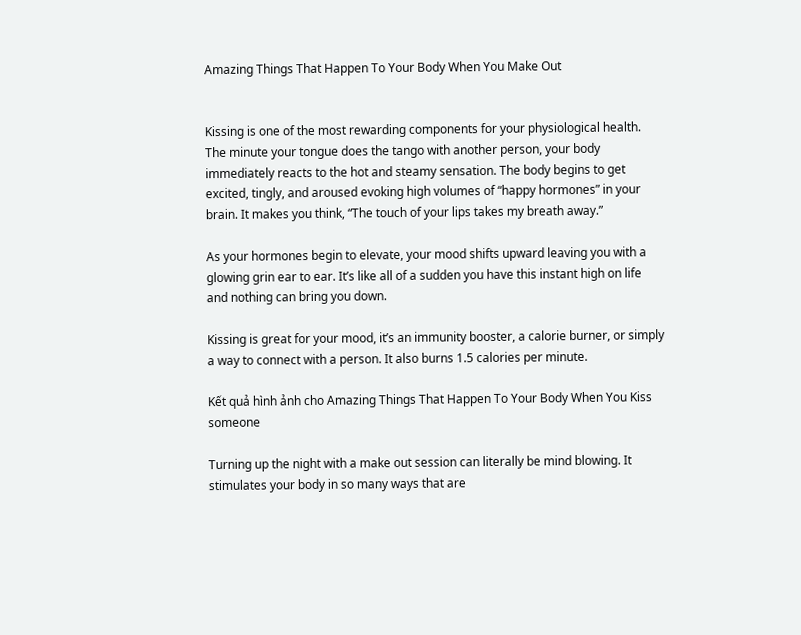Amazing Things That Happen To Your Body When You Make Out


Kissing is one of the most rewarding components for your physiological health. The minute your tongue does the tango with another person, your body immediately reacts to the hot and steamy sensation. The body begins to get excited, tingly, and aroused evoking high volumes of “happy hormones” in your brain. It makes you think, “The touch of your lips takes my breath away.”

As your hormones begin to elevate, your mood shifts upward leaving you with a glowing grin ear to ear. It’s like all of a sudden you have this instant high on life and nothing can bring you down.

Kissing is great for your mood, it’s an immunity booster, a calorie burner, or simply a way to connect with a person. It also burns 1.5 calories per minute.

Kết quả hình ảnh cho Amazing Things That Happen To Your Body When You Kiss someone

Turning up the night with a make out session can literally be mind blowing. It stimulates your body in so many ways that are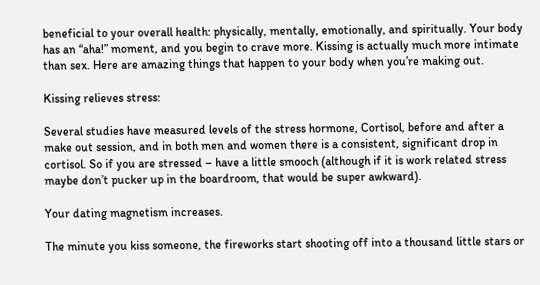beneficial to your overall health: physically, mentally, emotionally, and spiritually. Your body has an “aha!” moment, and you begin to crave more. Kissing is actually much more intimate than sex. Here are amazing things that happen to your body when you’re making out.

Kissing relieves stress:

Several studies have measured levels of the stress hormone, Cortisol, before and after a make out session, and in both men and women there is a consistent, significant drop in cortisol. So if you are stressed – have a little smooch (although if it is work related stress maybe don’t pucker up in the boardroom, that would be super awkward).

Your dating magnetism increases.

The minute you kiss someone, the fireworks start shooting off into a thousand little stars or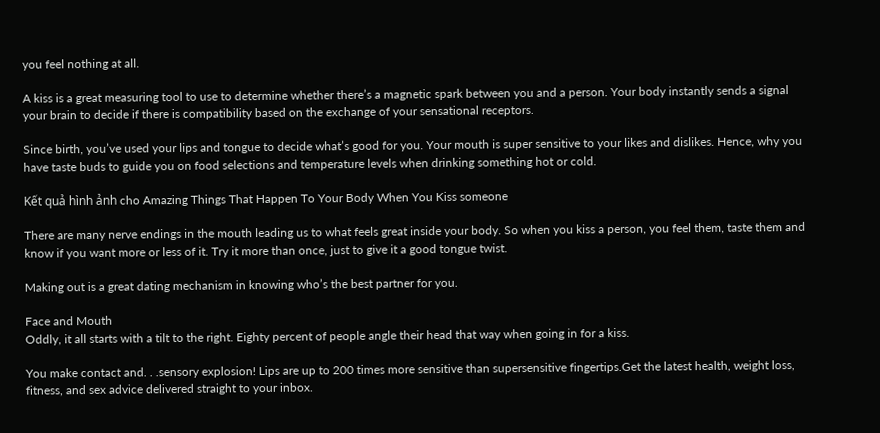you feel nothing at all.

A kiss is a great measuring tool to use to determine whether there’s a magnetic spark between you and a person. Your body instantly sends a signal your brain to decide if there is compatibility based on the exchange of your sensational receptors.

Since birth, you’ve used your lips and tongue to decide what’s good for you. Your mouth is super sensitive to your likes and dislikes. Hence, why you have taste buds to guide you on food selections and temperature levels when drinking something hot or cold.

Kết quả hình ảnh cho Amazing Things That Happen To Your Body When You Kiss someone

There are many nerve endings in the mouth leading us to what feels great inside your body. So when you kiss a person, you feel them, taste them and know if you want more or less of it. Try it more than once, just to give it a good tongue twist.

Making out is a great dating mechanism in knowing who’s the best partner for you.

Face and Mouth
Oddly, it all starts with a tilt to the right. Eighty percent of people angle their head that way when going in for a kiss.

You make contact and. . .sensory explosion! Lips are up to 200 times more sensitive than supersensitive fingertips.Get the latest health, weight loss, fitness, and sex advice delivered straight to your inbox.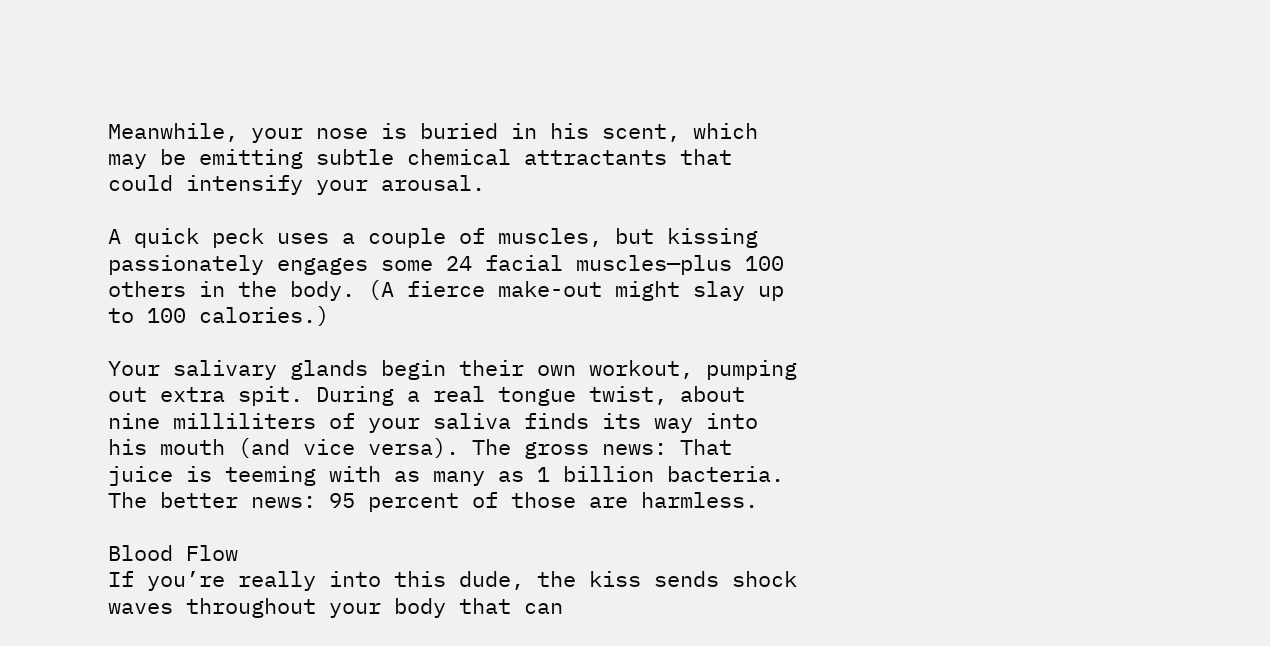Meanwhile, your nose is buried in his scent, which may be emitting subtle chemical attractants that could intensify your arousal.

A quick peck uses a couple of muscles, but kissing passionately engages some 24 facial muscles—plus 100 others in the body. (A fierce make-out might slay up to 100 calories.)

Your salivary glands begin their own workout, pumping out extra spit. During a real tongue twist, about nine milliliters of your saliva finds its way into his mouth (and vice versa). The gross news: That juice is teeming with as many as 1 billion bacteria. The better news: 95 percent of those are harmless.

Blood Flow
If you’re really into this dude, the kiss sends shock waves throughout your body that can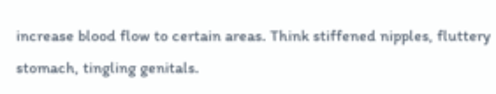increase blood flow to certain areas. Think stiffened nipples, fluttery stomach, tingling genitals.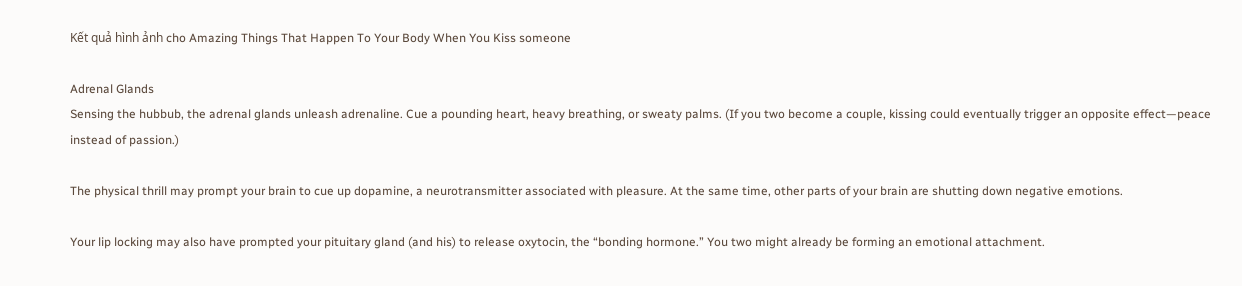Kết quả hình ảnh cho Amazing Things That Happen To Your Body When You Kiss someone

Adrenal Glands
Sensing the hubbub, the adrenal glands unleash adrenaline. Cue a pounding heart, heavy breathing, or sweaty palms. (If you two become a couple, kissing could eventually trigger an opposite effect—peace instead of passion.)

The physical thrill may prompt your brain to cue up dopamine, a neurotransmitter associated with pleasure. At the same time, other parts of your brain are shutting down negative emotions.

Your lip locking may also have prompted your pituitary gland (and his) to release oxytocin, the “bonding hormone.” You two might already be forming an emotional attachment.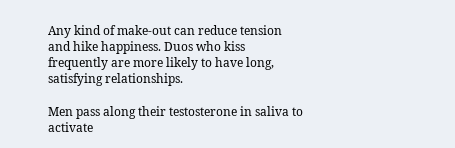Any kind of make-out can reduce tension and hike happiness. Duos who kiss frequently are more likely to have long, satisfying relationships.

Men pass along their testosterone in saliva to activate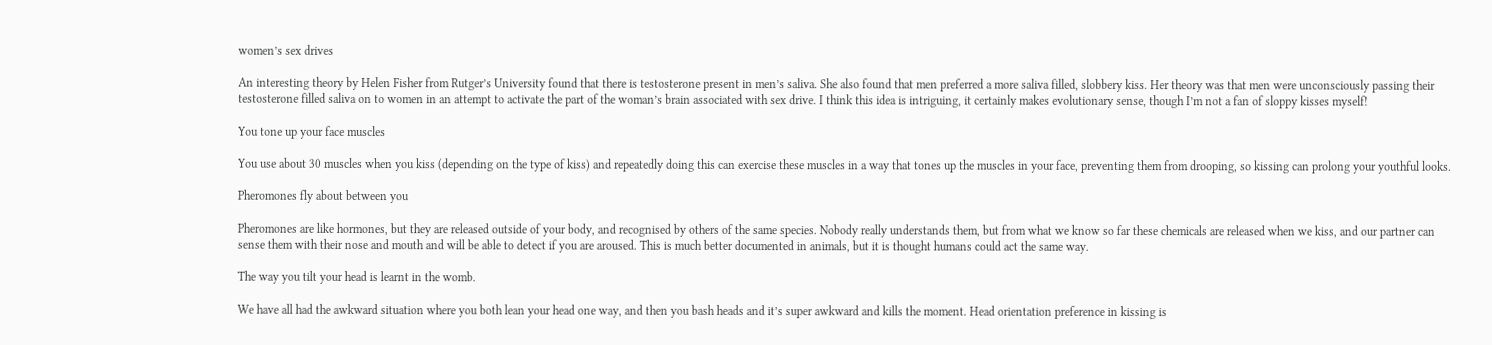women’s sex drives

An interesting theory by Helen Fisher from Rutger’s University found that there is testosterone present in men’s saliva. She also found that men preferred a more saliva filled, slobbery kiss. Her theory was that men were unconsciously passing their testosterone filled saliva on to women in an attempt to activate the part of the woman’s brain associated with sex drive. I think this idea is intriguing, it certainly makes evolutionary sense, though I’m not a fan of sloppy kisses myself!

You tone up your face muscles

You use about 30 muscles when you kiss (depending on the type of kiss) and repeatedly doing this can exercise these muscles in a way that tones up the muscles in your face, preventing them from drooping, so kissing can prolong your youthful looks.

Pheromones fly about between you

Pheromones are like hormones, but they are released outside of your body, and recognised by others of the same species. Nobody really understands them, but from what we know so far these chemicals are released when we kiss, and our partner can sense them with their nose and mouth and will be able to detect if you are aroused. This is much better documented in animals, but it is thought humans could act the same way.

The way you tilt your head is learnt in the womb.

We have all had the awkward situation where you both lean your head one way, and then you bash heads and it’s super awkward and kills the moment. Head orientation preference in kissing is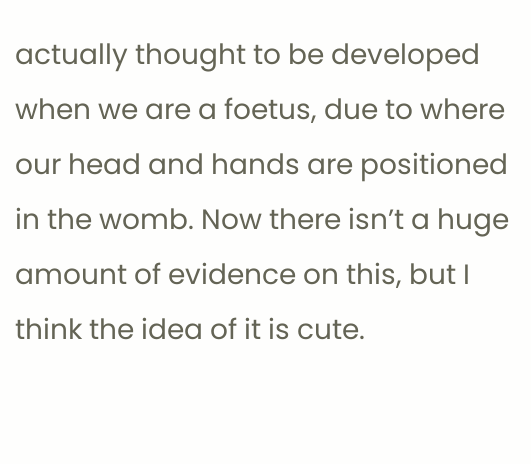actually thought to be developed when we are a foetus, due to where our head and hands are positioned in the womb. Now there isn’t a huge amount of evidence on this, but I think the idea of it is cute.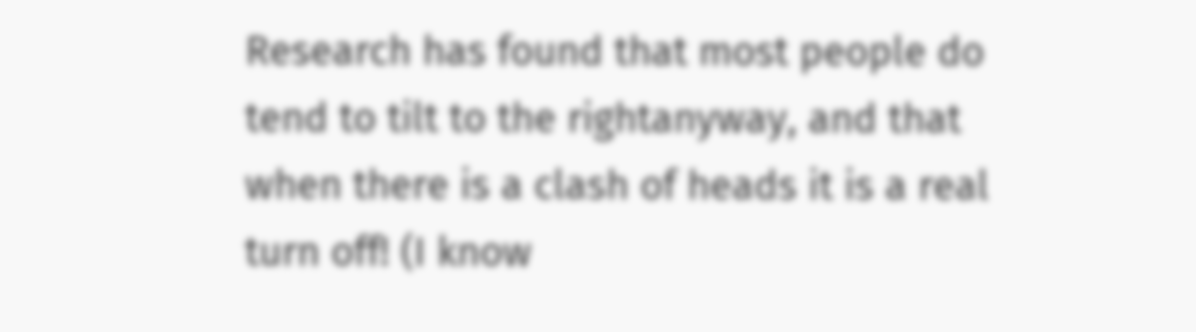Research has found that most people do tend to tilt to the rightanyway, and that when there is a clash of heads it is a real turn off! (I know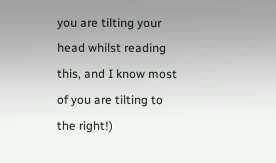you are tilting your head whilst reading this, and I know most of you are tilting to the right!)